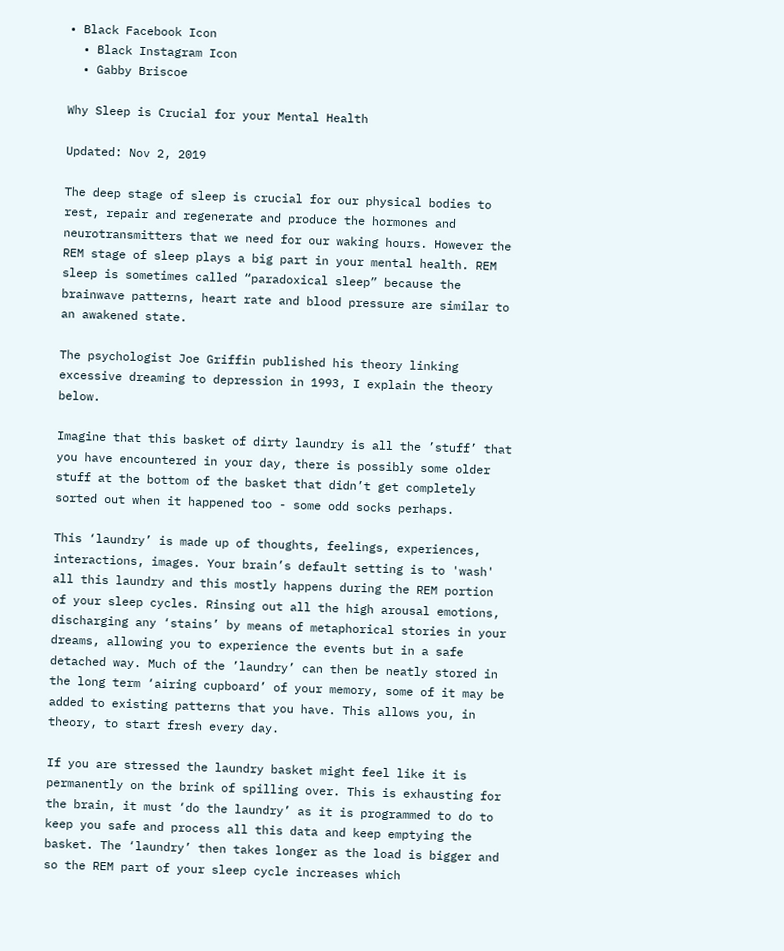• Black Facebook Icon
  • Black Instagram Icon
  • Gabby Briscoe

Why Sleep is Crucial for your Mental Health

Updated: Nov 2, 2019

The deep stage of sleep is crucial for our physical bodies to rest, repair and regenerate and produce the hormones and neurotransmitters that we need for our waking hours. However the REM stage of sleep plays a big part in your mental health. REM sleep is sometimes called “paradoxical sleep” because the brainwave patterns, heart rate and blood pressure are similar to an awakened state.

The psychologist Joe Griffin published his theory linking excessive dreaming to depression in 1993, I explain the theory below.

Imagine that this basket of dirty laundry is all the ’stuff’ that you have encountered in your day, there is possibly some older stuff at the bottom of the basket that didn’t get completely sorted out when it happened too - some odd socks perhaps.

This ‘laundry’ is made up of thoughts, feelings, experiences, interactions, images. Your brain’s default setting is to 'wash' all this laundry and this mostly happens during the REM portion of your sleep cycles. Rinsing out all the high arousal emotions, discharging any ‘stains’ by means of metaphorical stories in your dreams, allowing you to experience the events but in a safe detached way. Much of the ’laundry’ can then be neatly stored in the long term ‘airing cupboard’ of your memory, some of it may be added to existing patterns that you have. This allows you, in theory, to start fresh every day.

If you are stressed the laundry basket might feel like it is permanently on the brink of spilling over. This is exhausting for the brain, it must ‘do the laundry’ as it is programmed to do to keep you safe and process all this data and keep emptying the basket. The ‘laundry’ then takes longer as the load is bigger and so the REM part of your sleep cycle increases which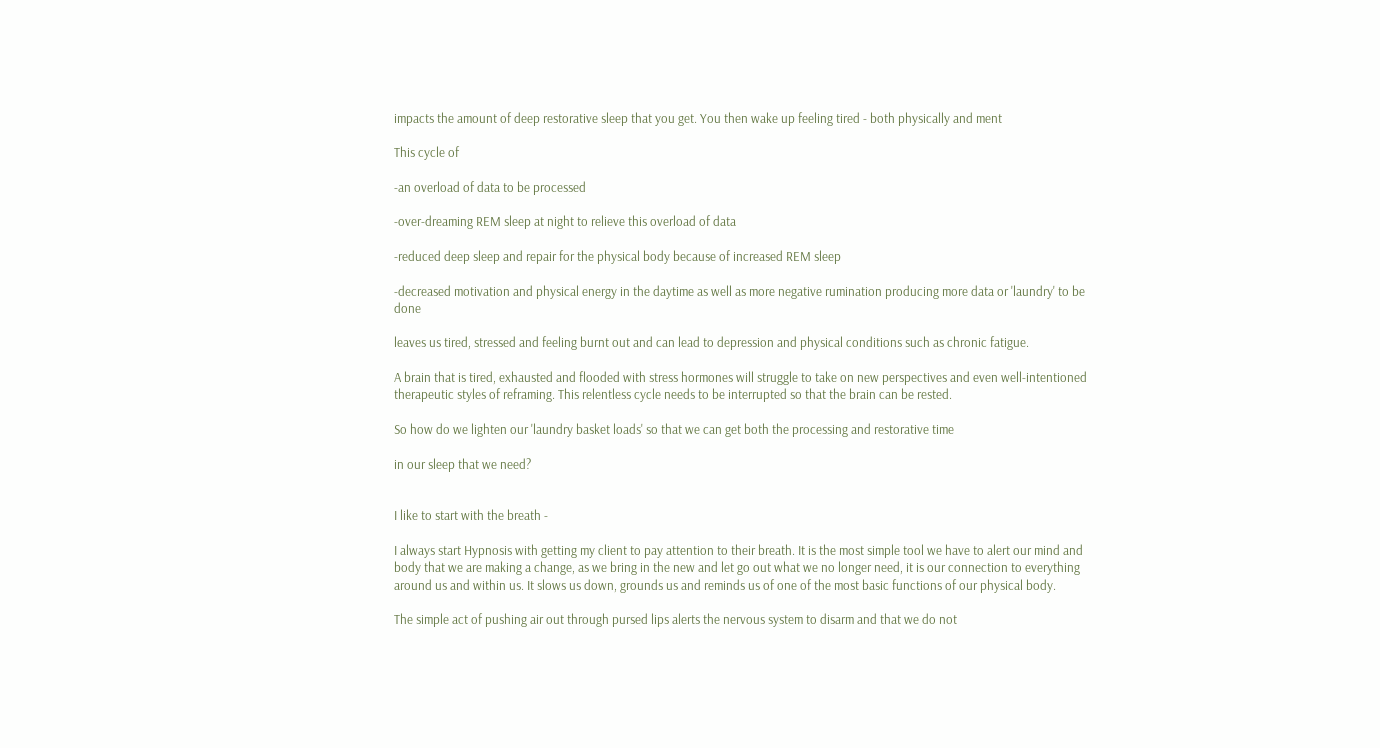impacts the amount of deep restorative sleep that you get. You then wake up feeling tired - both physically and ment

This cycle of

-an overload of data to be processed

-over-dreaming REM sleep at night to relieve this overload of data

-reduced deep sleep and repair for the physical body because of increased REM sleep

-decreased motivation and physical energy in the daytime as well as more negative rumination producing more data or 'laundry' to be done

leaves us tired, stressed and feeling burnt out and can lead to depression and physical conditions such as chronic fatigue.

A brain that is tired, exhausted and flooded with stress hormones will struggle to take on new perspectives and even well-intentioned therapeutic styles of reframing. This relentless cycle needs to be interrupted so that the brain can be rested.

So how do we lighten our 'laundry basket loads' so that we can get both the processing and restorative time

in our sleep that we need?


I like to start with the breath -

I always start Hypnosis with getting my client to pay attention to their breath. It is the most simple tool we have to alert our mind and body that we are making a change, as we bring in the new and let go out what we no longer need, it is our connection to everything around us and within us. It slows us down, grounds us and reminds us of one of the most basic functions of our physical body.

The simple act of pushing air out through pursed lips alerts the nervous system to disarm and that we do not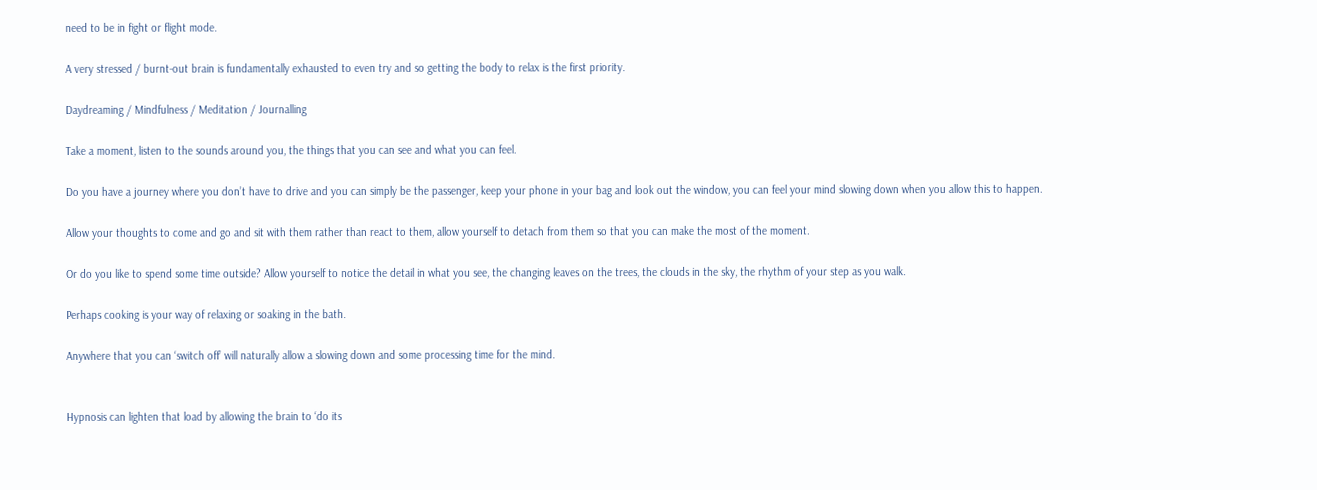need to be in fight or flight mode.

A very stressed / burnt-out brain is fundamentally exhausted to even try and so getting the body to relax is the first priority.

Daydreaming / Mindfulness / Meditation / Journalling

Take a moment, listen to the sounds around you, the things that you can see and what you can feel.

Do you have a journey where you don’t have to drive and you can simply be the passenger, keep your phone in your bag and look out the window, you can feel your mind slowing down when you allow this to happen.

Allow your thoughts to come and go and sit with them rather than react to them, allow yourself to detach from them so that you can make the most of the moment.

Or do you like to spend some time outside? Allow yourself to notice the detail in what you see, the changing leaves on the trees, the clouds in the sky, the rhythm of your step as you walk.

Perhaps cooking is your way of relaxing or soaking in the bath.

Anywhere that you can ‘switch off’ will naturally allow a slowing down and some processing time for the mind.


Hypnosis can lighten that load by allowing the brain to ‘do its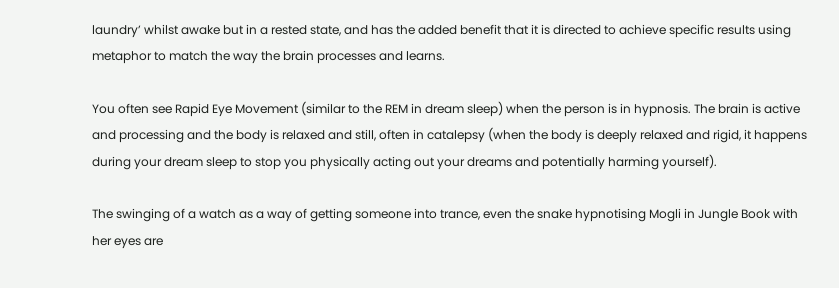laundry’ whilst awake but in a rested state, and has the added benefit that it is directed to achieve specific results using metaphor to match the way the brain processes and learns.

You often see Rapid Eye Movement (similar to the REM in dream sleep) when the person is in hypnosis. The brain is active and processing and the body is relaxed and still, often in catalepsy (when the body is deeply relaxed and rigid, it happens during your dream sleep to stop you physically acting out your dreams and potentially harming yourself).

The swinging of a watch as a way of getting someone into trance, even the snake hypnotising Mogli in Jungle Book with her eyes are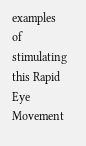examples of stimulating this Rapid Eye Movement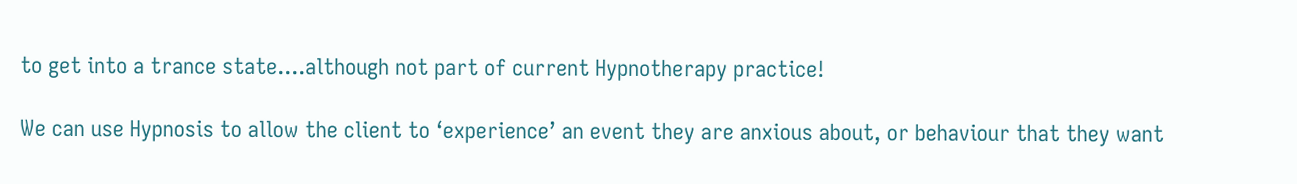to get into a trance state....although not part of current Hypnotherapy practice!

We can use Hypnosis to allow the client to ‘experience’ an event they are anxious about, or behaviour that they want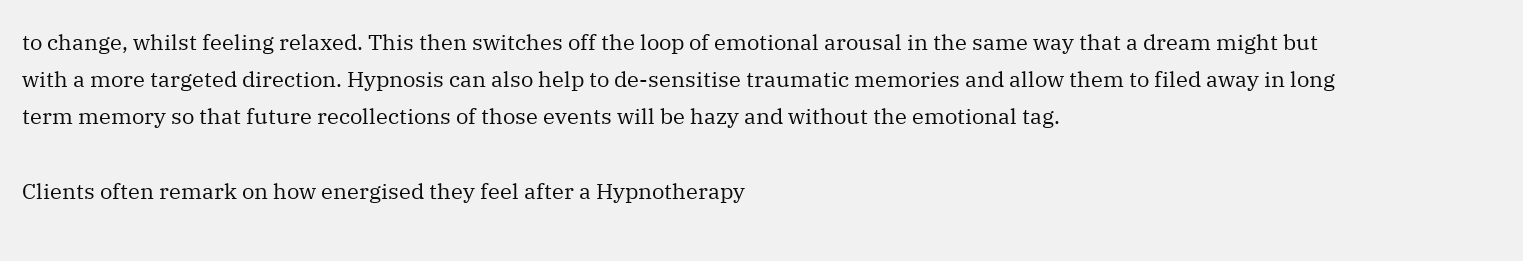to change, whilst feeling relaxed. This then switches off the loop of emotional arousal in the same way that a dream might but with a more targeted direction. Hypnosis can also help to de-sensitise traumatic memories and allow them to filed away in long term memory so that future recollections of those events will be hazy and without the emotional tag.

Clients often remark on how energised they feel after a Hypnotherapy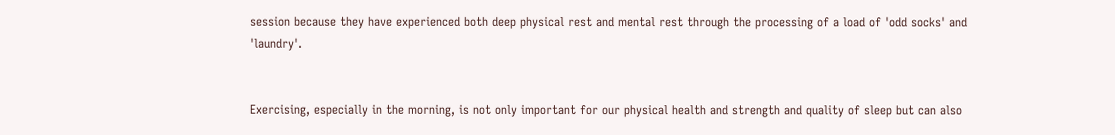session because they have experienced both deep physical rest and mental rest through the processing of a load of 'odd socks' and 'laundry'.


Exercising, especially in the morning, is not only important for our physical health and strength and quality of sleep but can also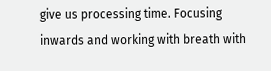give us processing time. Focusing inwards and working with breath with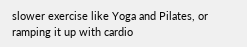slower exercise like Yoga and Pilates, or ramping it up with cardio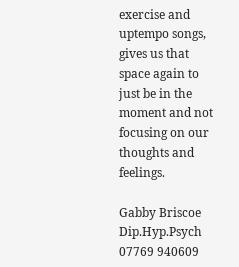exercise and uptempo songs, gives us that space again to just be in the moment and not focusing on our thoughts and feelings.

Gabby Briscoe Dip.Hyp.Psych        07769 940609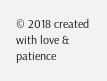© 2018 created with love & patience